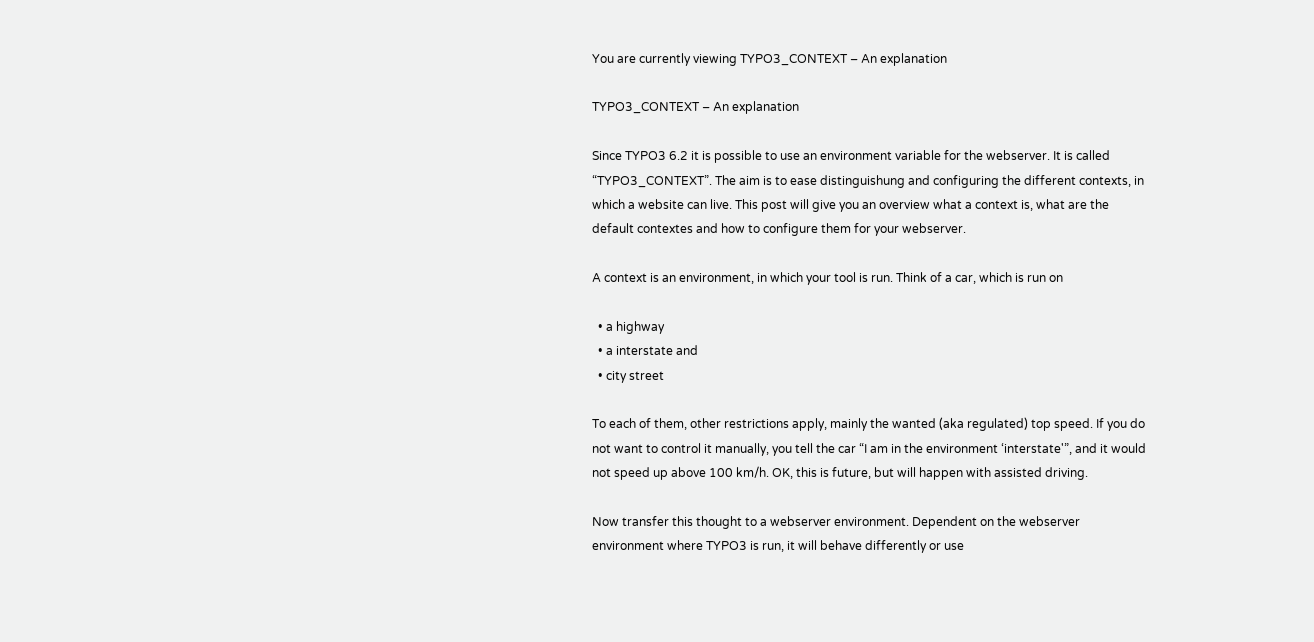You are currently viewing TYPO3_CONTEXT – An explanation

TYPO3_CONTEXT – An explanation

Since TYPO3 6.2 it is possible to use an environment variable for the webserver. It is called “TYPO3_CONTEXT”. The aim is to ease distinguishung and configuring the different contexts, in which a website can live. This post will give you an overview what a context is, what are the default contextes and how to configure them for your webserver.

A context is an environment, in which your tool is run. Think of a car, which is run on

  • a highway
  • a interstate and
  • city street

To each of them, other restrictions apply, mainly the wanted (aka regulated) top speed. If you do not want to control it manually, you tell the car “I am in the environment ‘interstate'”, and it would not speed up above 100 km/h. OK, this is future, but will happen with assisted driving.

Now transfer this thought to a webserver environment. Dependent on the webserver environment where TYPO3 is run, it will behave differently or use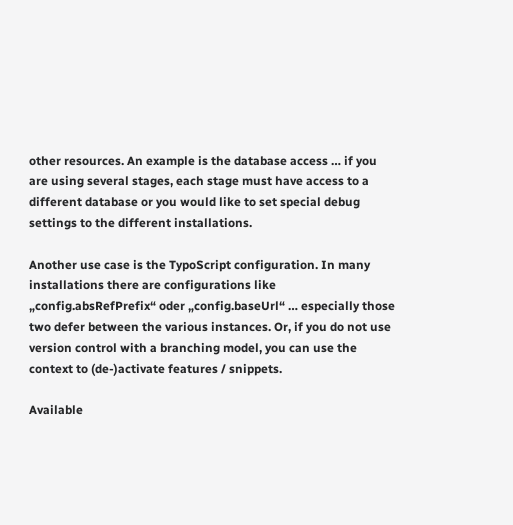other resources. An example is the database access … if you are using several stages, each stage must have access to a different database or you would like to set special debug settings to the different installations.

Another use case is the TypoScript configuration. In many installations there are configurations like „config.absRefPrefix“ oder „config.baseUrl“ … especially those two defer between the various instances. Or, if you do not use version control with a branching model, you can use the context to (de-)activate features / snippets.

Available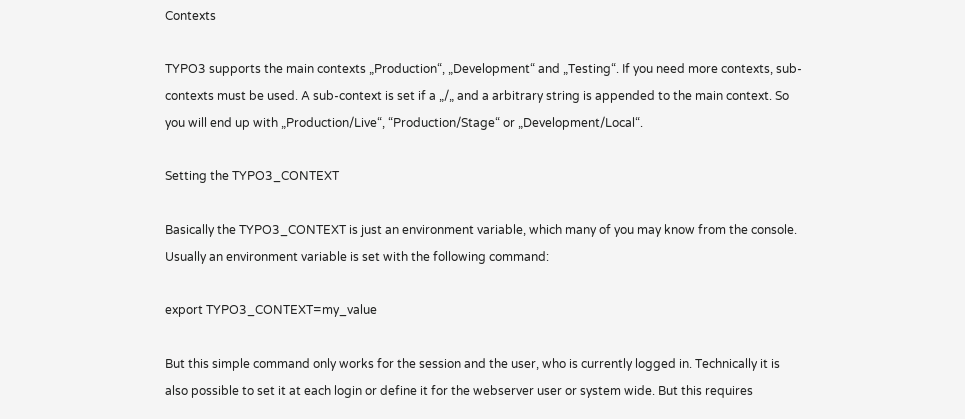Contexts

TYPO3 supports the main contexts „Production“, „Development“ and „Testing“. If you need more contexts, sub-contexts must be used. A sub-context is set if a „/„ and a arbitrary string is appended to the main context. So you will end up with „Production/Live“, “Production/Stage“ or „Development/Local“.

Setting the TYPO3_CONTEXT

Basically the TYPO3_CONTEXT is just an environment variable, which many of you may know from the console. Usually an environment variable is set with the following command:

export TYPO3_CONTEXT=my_value

But this simple command only works for the session and the user, who is currently logged in. Technically it is also possible to set it at each login or define it for the webserver user or system wide. But this requires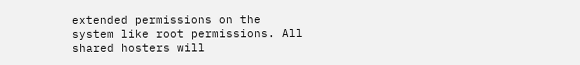extended permissions on the system like root permissions. All shared hosters will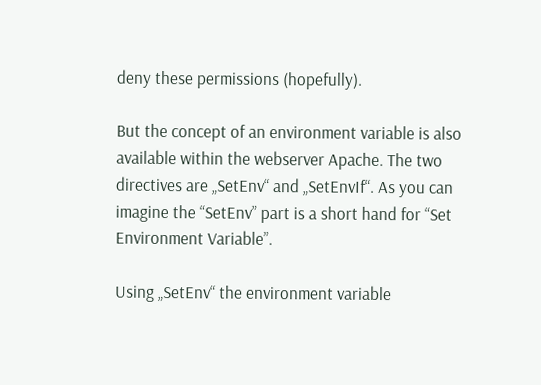deny these permissions (hopefully).

But the concept of an environment variable is also available within the webserver Apache. The two directives are „SetEnv“ and „SetEnvIf“. As you can imagine the “SetEnv” part is a short hand for “Set Environment Variable”.

Using „SetEnv“ the environment variable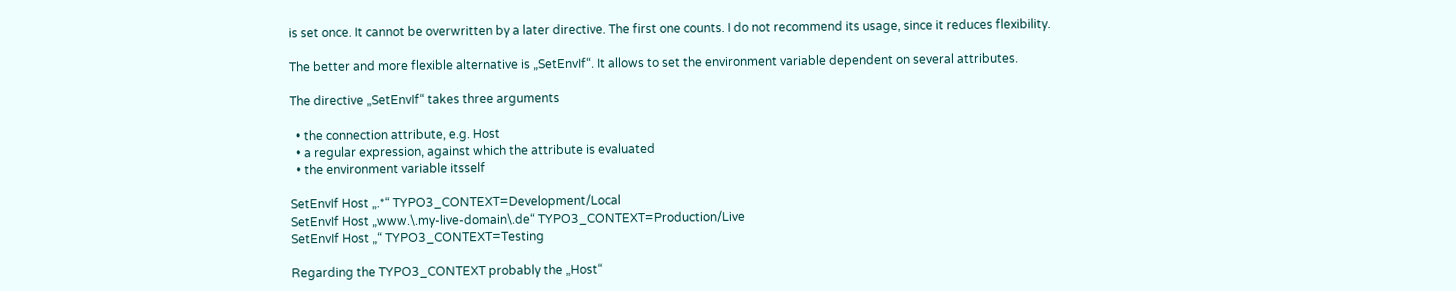is set once. It cannot be overwritten by a later directive. The first one counts. I do not recommend its usage, since it reduces flexibility.

The better and more flexible alternative is „SetEnvIf“. It allows to set the environment variable dependent on several attributes.

The directive „SetEnvIf“ takes three arguments

  • the connection attribute, e.g. Host
  • a regular expression, against which the attribute is evaluated
  • the environment variable itsself

SetEnvIf Host „.*“ TYPO3_CONTEXT=Development/Local
SetEnvIf Host „www.\.my-live-domain\.de“ TYPO3_CONTEXT=Production/Live
SetEnvIf Host „“ TYPO3_CONTEXT=Testing

Regarding the TYPO3_CONTEXT probably the „Host“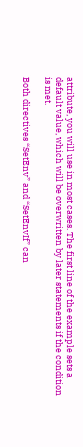attribute, you will use in most cases. The first line of the example sets a default value, which will be overwritten by later statements if the condition is met.

Both directives “SetEnv” and “SetEnvIf” can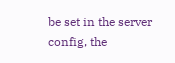be set in the server config, the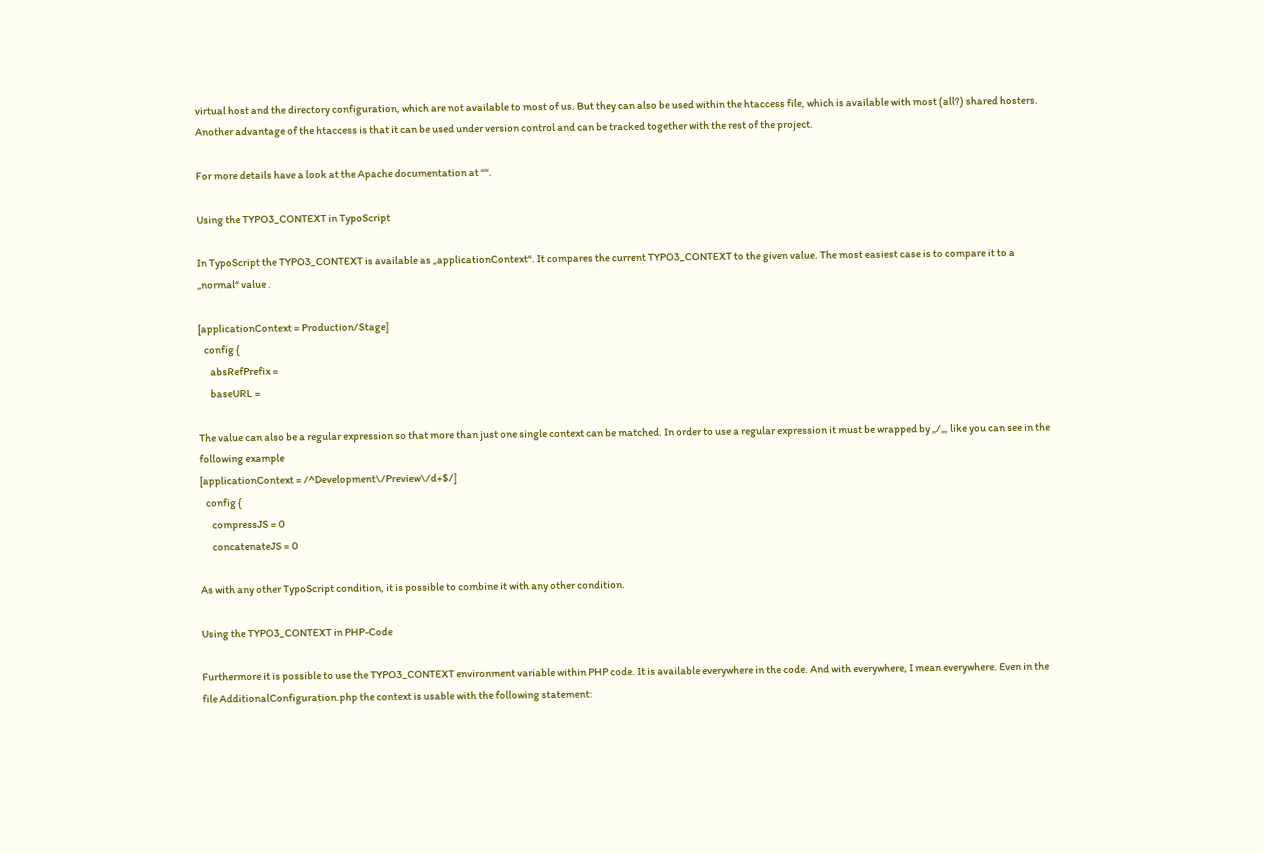virtual host and the directory configuration, which are not available to most of us. But they can also be used within the htaccess file, which is available with most (all?) shared hosters. Another advantage of the htaccess is that it can be used under version control and can be tracked together with the rest of the project.

For more details have a look at the Apache documentation at ““.

Using the TYPO3_CONTEXT in TypoScript

In TypoScript the TYPO3_CONTEXT is available as „applicationContext“. It compares the current TYPO3_CONTEXT to the given value. The most easiest case is to compare it to a „normal“ value .

[applicationContext = Production/Stage]
   config {
      absRefPrefix =
      baseURL =

The value can also be a regular expression so that more than just one single context can be matched. In order to use a regular expression it must be wrapped by „/„, like you can see in the following example
[applicationContext = /^Development\/Preview\/d+$/]
   config {
      compressJS = 0
      concatenateJS = 0

As with any other TypoScript condition, it is possible to combine it with any other condition.

Using the TYPO3_CONTEXT in PHP-Code

Furthermore it is possible to use the TYPO3_CONTEXT environment variable within PHP code. It is available everywhere in the code. And with everywhere, I mean everywhere. Even in the file AdditionalConfiguration.php the context is usable with the following statement: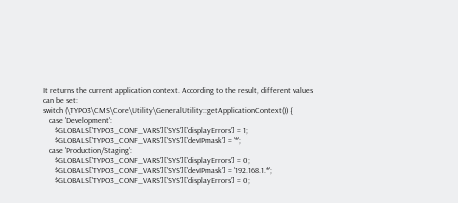It returns the current application context. According to the result, different values can be set:
switch (\TYPO3\CMS\Core\Utility\GeneralUtility::getApplicationContext()) {
   case 'Development':
      $GLOBALS['TYPO3_CONF_VARS']['SYS']['displayErrors'] = 1;
      $GLOBALS['TYPO3_CONF_VARS']['SYS']['devIPmask'] = '*';
   case 'Production/Staging':
      $GLOBALS['TYPO3_CONF_VARS']['SYS']['displayErrors'] = 0;
      $GLOBALS['TYPO3_CONF_VARS']['SYS']['devIPmask'] = '192.168.1.*';
      $GLOBALS['TYPO3_CONF_VARS']['SYS']['displayErrors'] = 0;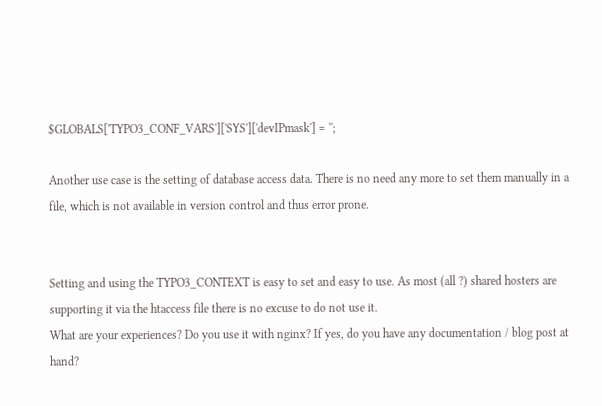$GLOBALS['TYPO3_CONF_VARS']['SYS']['devIPmask'] = '';

Another use case is the setting of database access data. There is no need any more to set them manually in a file, which is not available in version control and thus error prone.


Setting and using the TYPO3_CONTEXT is easy to set and easy to use. As most (all ?) shared hosters are supporting it via the htaccess file there is no excuse to do not use it.
What are your experiences? Do you use it with nginx? If yes, do you have any documentation / blog post at hand?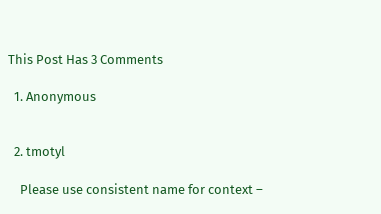This Post Has 3 Comments

  1. Anonymous


  2. tmotyl

    Please use consistent name for context –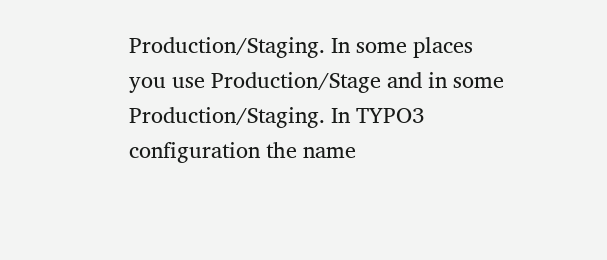Production/Staging. In some places you use Production/Stage and in some Production/Staging. In TYPO3 configuration the name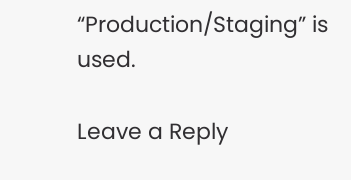“Production/Staging” is used.

Leave a Reply